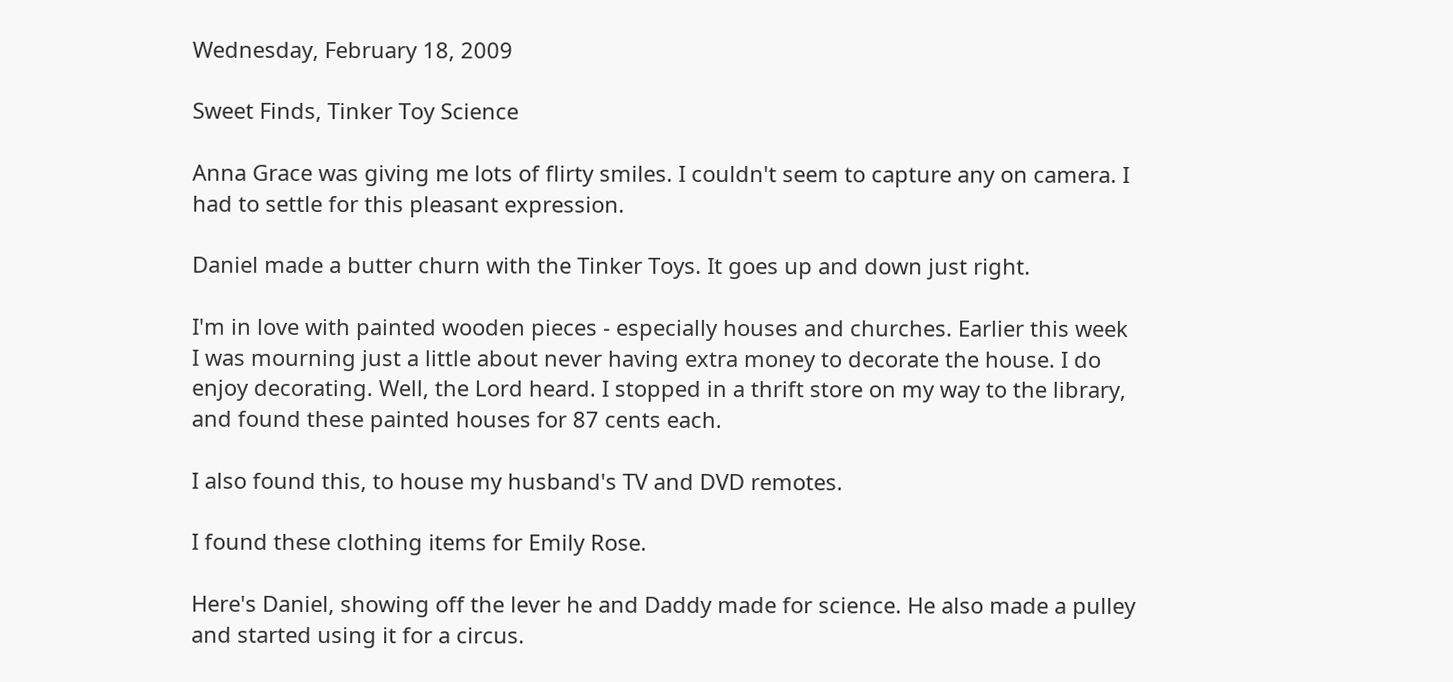Wednesday, February 18, 2009

Sweet Finds, Tinker Toy Science

Anna Grace was giving me lots of flirty smiles. I couldn't seem to capture any on camera. I had to settle for this pleasant expression.

Daniel made a butter churn with the Tinker Toys. It goes up and down just right.

I'm in love with painted wooden pieces - especially houses and churches. Earlier this week I was mourning just a little about never having extra money to decorate the house. I do enjoy decorating. Well, the Lord heard. I stopped in a thrift store on my way to the library, and found these painted houses for 87 cents each.

I also found this, to house my husband's TV and DVD remotes.

I found these clothing items for Emily Rose.

Here's Daniel, showing off the lever he and Daddy made for science. He also made a pulley and started using it for a circus.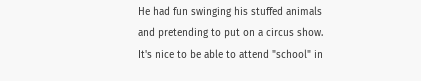He had fun swinging his stuffed animals and pretending to put on a circus show. It's nice to be able to attend "school" in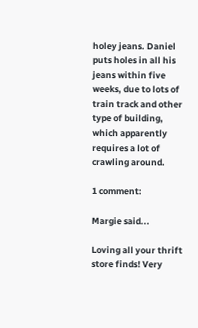holey jeans. Daniel puts holes in all his jeans within five weeks, due to lots of train track and other type of building, which apparently requires a lot of crawling around.

1 comment:

Margie said...

Loving all your thrift store finds! Very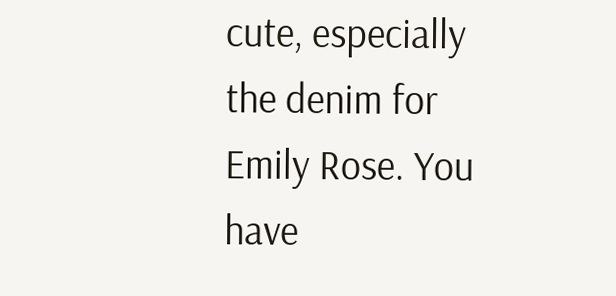cute, especially the denim for Emily Rose. You have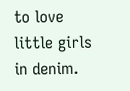to love little girls in denim.